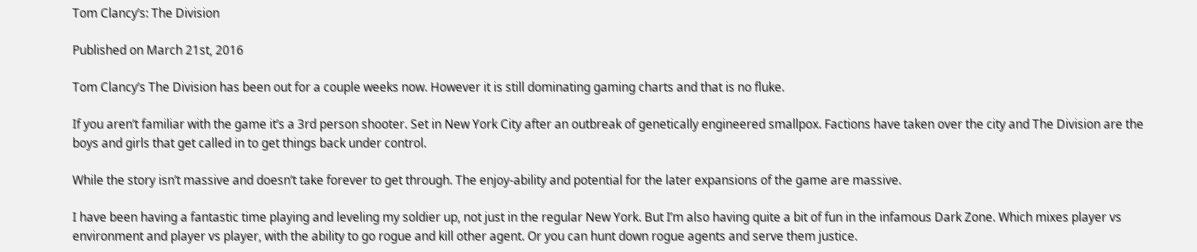Tom Clancy’s: The Division

Published on March 21st, 2016

Tom Clancy’s The Division has been out for a couple weeks now. However it is still dominating gaming charts and that is no fluke.

If you aren’t familiar with the game it’s a 3rd person shooter. Set in New York City after an outbreak of genetically engineered smallpox. Factions have taken over the city and The Division are the boys and girls that get called in to get things back under control.

While the story isn’t massive and doesn’t take forever to get through. The enjoy-ability and potential for the later expansions of the game are massive.

I have been having a fantastic time playing and leveling my soldier up, not just in the regular New York. But I’m also having quite a bit of fun in the infamous Dark Zone. Which mixes player vs environment and player vs player, with the ability to go rogue and kill other agent. Or you can hunt down rogue agents and serve them justice.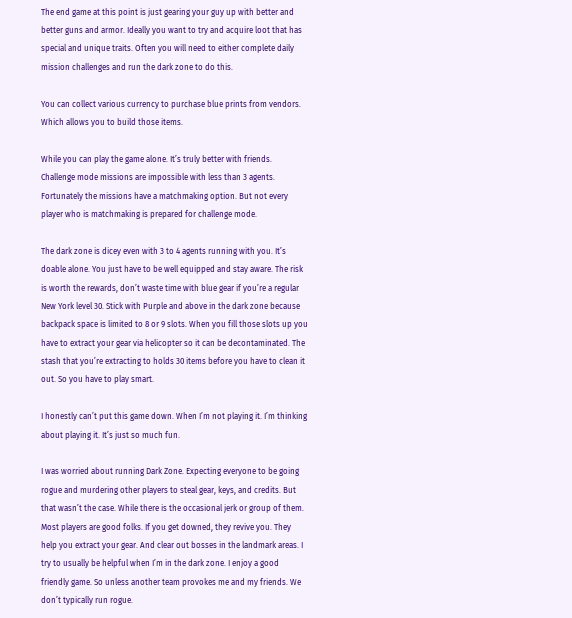The end game at this point is just gearing your guy up with better and better guns and armor. Ideally you want to try and acquire loot that has special and unique traits. Often you will need to either complete daily mission challenges and run the dark zone to do this.

You can collect various currency to purchase blue prints from vendors. Which allows you to build those items.

While you can play the game alone. It’s truly better with friends.  Challenge mode missions are impossible with less than 3 agents. Fortunately the missions have a matchmaking option. But not every player who is matchmaking is prepared for challenge mode.

The dark zone is dicey even with 3 to 4 agents running with you. It’s doable alone. You just have to be well equipped and stay aware. The risk is worth the rewards, don’t waste time with blue gear if you’re a regular New York level 30. Stick with Purple and above in the dark zone because backpack space is limited to 8 or 9 slots. When you fill those slots up you have to extract your gear via helicopter so it can be decontaminated. The stash that you’re extracting to holds 30 items before you have to clean it out. So you have to play smart.

I honestly can’t put this game down. When I’m not playing it. I’m thinking about playing it. It’s just so much fun.

I was worried about running Dark Zone. Expecting everyone to be going rogue and murdering other players to steal gear, keys, and credits. But that wasn’t the case. While there is the occasional jerk or group of them. Most players are good folks. If you get downed, they revive you. They help you extract your gear. And clear out bosses in the landmark areas. I try to usually be helpful when I’m in the dark zone. I enjoy a good friendly game. So unless another team provokes me and my friends. We don’t typically run rogue.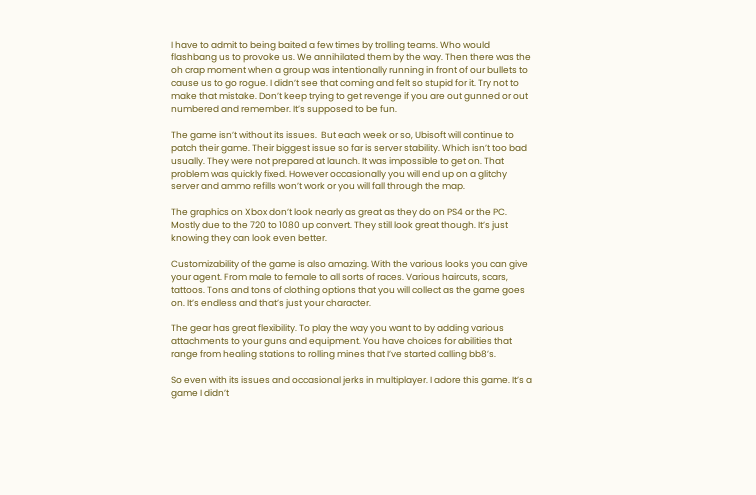I have to admit to being baited a few times by trolling teams. Who would flashbang us to provoke us. We annihilated them by the way. Then there was the oh crap moment when a group was intentionally running in front of our bullets to cause us to go rogue. I didn’t see that coming and felt so stupid for it. Try not to make that mistake. Don’t keep trying to get revenge if you are out gunned or out numbered and remember. It’s supposed to be fun.

The game isn’t without its issues.  But each week or so, Ubisoft will continue to patch their game. Their biggest issue so far is server stability. Which isn’t too bad usually. They were not prepared at launch. It was impossible to get on. That problem was quickly fixed. However occasionally you will end up on a glitchy server and ammo refills won’t work or you will fall through the map.

The graphics on Xbox don’t look nearly as great as they do on PS4 or the PC. Mostly due to the 720 to 1080 up convert. They still look great though. It’s just knowing they can look even better.

Customizability of the game is also amazing. With the various looks you can give your agent. From male to female to all sorts of races. Various haircuts, scars, tattoos. Tons and tons of clothing options that you will collect as the game goes on. It’s endless and that’s just your character.

The gear has great flexibility. To play the way you want to by adding various attachments to your guns and equipment. You have choices for abilities that range from healing stations to rolling mines that I’ve started calling bb8’s.

So even with its issues and occasional jerks in multiplayer. I adore this game. It’s a game I didn’t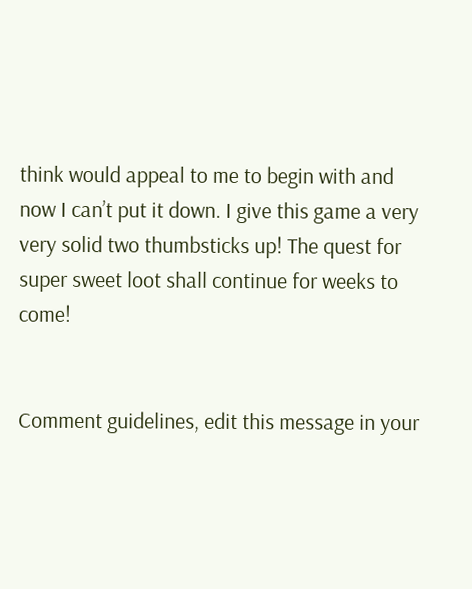think would appeal to me to begin with and now I can’t put it down. I give this game a very very solid two thumbsticks up! The quest for super sweet loot shall continue for weeks to come!


Comment guidelines, edit this message in your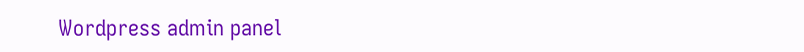Wordpress admin panel